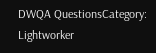DWQA QuestionsCategory: Lightworker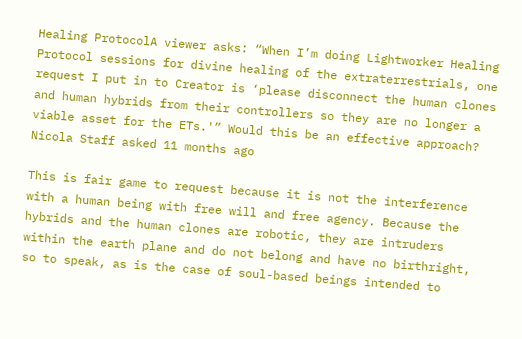Healing ProtocolA viewer asks: “When I’m doing Lightworker Healing Protocol sessions for divine healing of the extraterrestrials, one request I put in to Creator is ‘please disconnect the human clones and human hybrids from their controllers so they are no longer a viable asset for the ETs.'” Would this be an effective approach?
Nicola Staff asked 11 months ago

This is fair game to request because it is not the interference with a human being with free will and free agency. Because the hybrids and the human clones are robotic, they are intruders within the earth plane and do not belong and have no birthright, so to speak, as is the case of soul-based beings intended to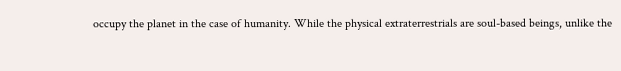occupy the planet in the case of humanity. While the physical extraterrestrials are soul-based beings, unlike the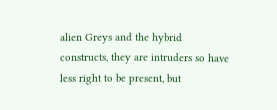alien Greys and the hybrid constructs, they are intruders so have less right to be present, but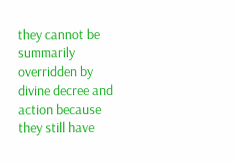they cannot be summarily overridden by divine decree and action because they still have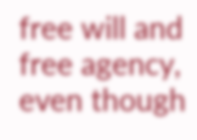free will and free agency, even though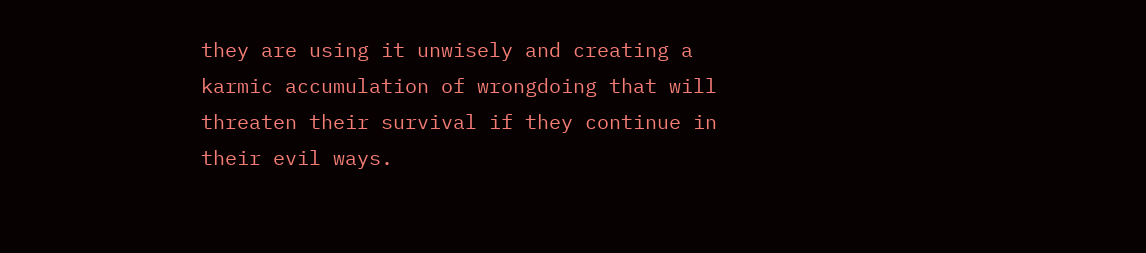they are using it unwisely and creating a karmic accumulation of wrongdoing that will threaten their survival if they continue in their evil ways.